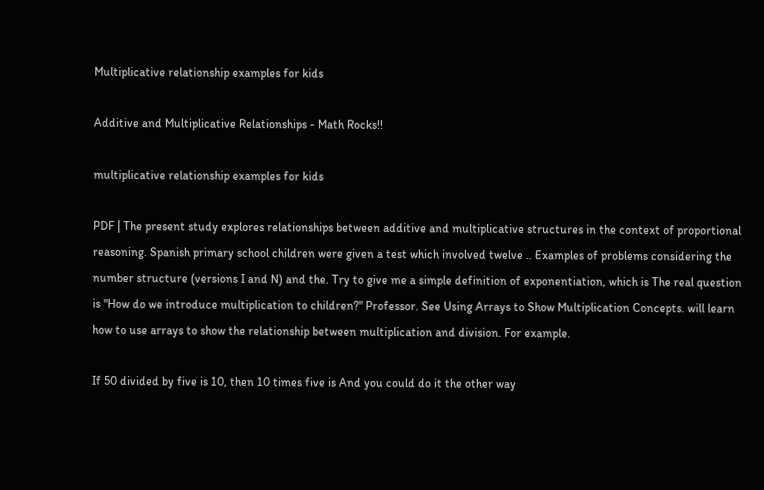Multiplicative relationship examples for kids

Additive and Multiplicative Relationships - Math Rocks!!

multiplicative relationship examples for kids

PDF | The present study explores relationships between additive and multiplicative structures in the context of proportional reasoning. Spanish primary school children were given a test which involved twelve .. Examples of problems considering the number structure (versions I and N) and the. Try to give me a simple definition of exponentiation, which is The real question is "How do we introduce multiplication to children?" Professor. See Using Arrays to Show Multiplication Concepts. will learn how to use arrays to show the relationship between multiplication and division. For example.

If 50 divided by five is 10, then 10 times five is And you could do it the other way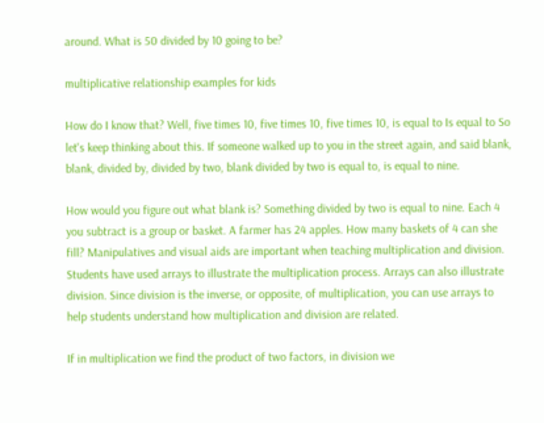around. What is 50 divided by 10 going to be?

multiplicative relationship examples for kids

How do I know that? Well, five times 10, five times 10, five times 10, is equal to Is equal to So let's keep thinking about this. If someone walked up to you in the street again, and said blank, blank, divided by, divided by two, blank divided by two is equal to, is equal to nine.

How would you figure out what blank is? Something divided by two is equal to nine. Each 4 you subtract is a group or basket. A farmer has 24 apples. How many baskets of 4 can she fill? Manipulatives and visual aids are important when teaching multiplication and division. Students have used arrays to illustrate the multiplication process. Arrays can also illustrate division. Since division is the inverse, or opposite, of multiplication, you can use arrays to help students understand how multiplication and division are related.

If in multiplication we find the product of two factors, in division we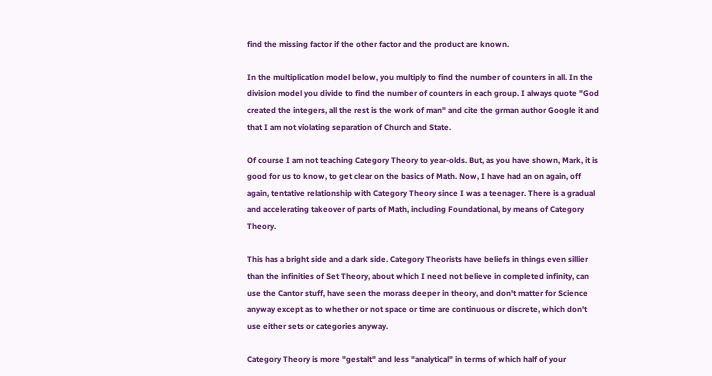find the missing factor if the other factor and the product are known.

In the multiplication model below, you multiply to find the number of counters in all. In the division model you divide to find the number of counters in each group. I always quote "God created the integers, all the rest is the work of man" and cite the grman author Google it and that I am not violating separation of Church and State.

Of course I am not teaching Category Theory to year-olds. But, as you have shown, Mark, it is good for us to know, to get clear on the basics of Math. Now, I have had an on again, off again, tentative relationship with Category Theory since I was a teenager. There is a gradual and accelerating takeover of parts of Math, including Foundational, by means of Category Theory.

This has a bright side and a dark side. Category Theorists have beliefs in things even sillier than the infinities of Set Theory, about which I need not believe in completed infinity, can use the Cantor stuff, have seen the morass deeper in theory, and don't matter for Science anyway except as to whether or not space or time are continuous or discrete, which don't use either sets or categories anyway.

Category Theory is more "gestalt" and less "analytical" in terms of which half of your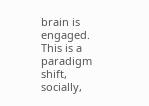brain is engaged. This is a paradigm shift, socially,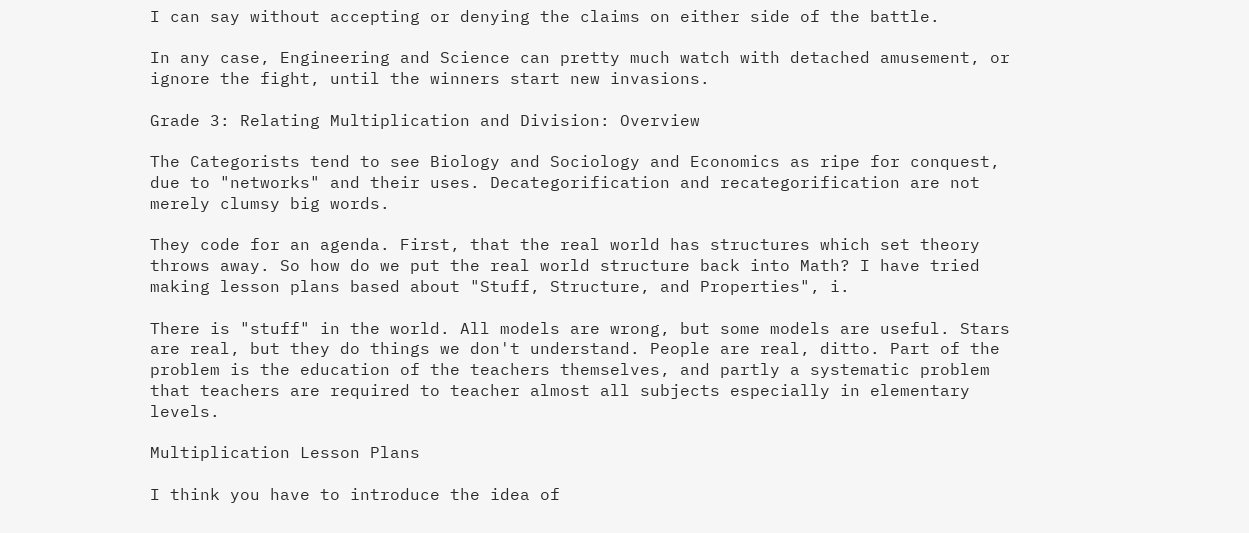I can say without accepting or denying the claims on either side of the battle.

In any case, Engineering and Science can pretty much watch with detached amusement, or ignore the fight, until the winners start new invasions.

Grade 3: Relating Multiplication and Division: Overview

The Categorists tend to see Biology and Sociology and Economics as ripe for conquest, due to "networks" and their uses. Decategorification and recategorification are not merely clumsy big words.

They code for an agenda. First, that the real world has structures which set theory throws away. So how do we put the real world structure back into Math? I have tried making lesson plans based about "Stuff, Structure, and Properties", i.

There is "stuff" in the world. All models are wrong, but some models are useful. Stars are real, but they do things we don't understand. People are real, ditto. Part of the problem is the education of the teachers themselves, and partly a systematic problem that teachers are required to teacher almost all subjects especially in elementary levels.

Multiplication Lesson Plans

I think you have to introduce the idea of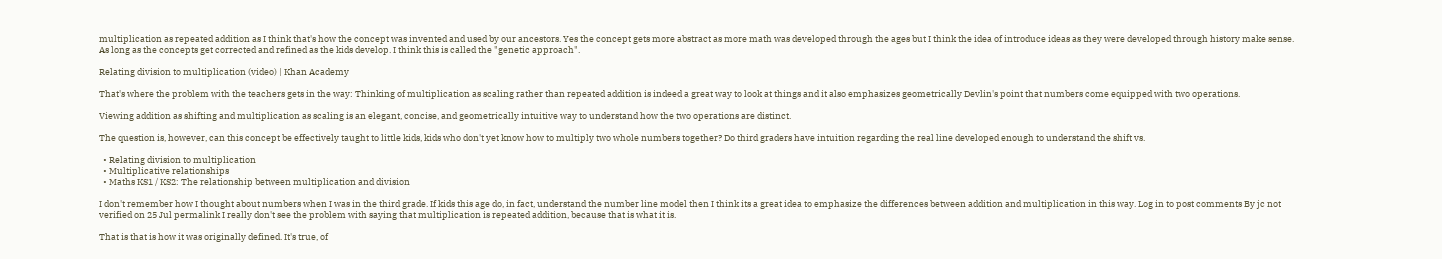multiplication as repeated addition as I think that's how the concept was invented and used by our ancestors. Yes the concept gets more abstract as more math was developed through the ages but I think the idea of introduce ideas as they were developed through history make sense. As long as the concepts get corrected and refined as the kids develop. I think this is called the "genetic approach".

Relating division to multiplication (video) | Khan Academy

That's where the problem with the teachers gets in the way: Thinking of multiplication as scaling rather than repeated addition is indeed a great way to look at things and it also emphasizes geometrically Devlin's point that numbers come equipped with two operations.

Viewing addition as shifting and multiplication as scaling is an elegant, concise, and geometrically intuitive way to understand how the two operations are distinct.

The question is, however, can this concept be effectively taught to little kids, kids who don't yet know how to multiply two whole numbers together? Do third graders have intuition regarding the real line developed enough to understand the shift vs.

  • Relating division to multiplication
  • Multiplicative relationships
  • Maths KS1 / KS2: The relationship between multiplication and division

I don't remember how I thought about numbers when I was in the third grade. If kids this age do, in fact, understand the number line model then I think its a great idea to emphasize the differences between addition and multiplication in this way. Log in to post comments By jc not verified on 25 Jul permalink I really don't see the problem with saying that multiplication is repeated addition, because that is what it is.

That is that is how it was originally defined. It's true, of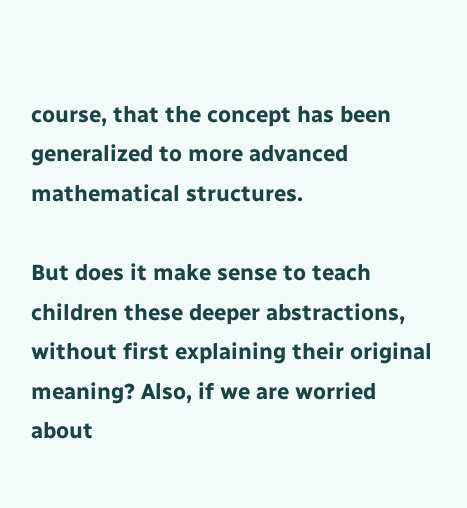course, that the concept has been generalized to more advanced mathematical structures.

But does it make sense to teach children these deeper abstractions, without first explaining their original meaning? Also, if we are worried about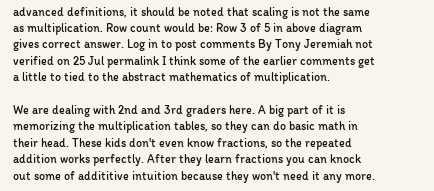advanced definitions, it should be noted that scaling is not the same as multiplication. Row count would be: Row 3 of 5 in above diagram gives correct answer. Log in to post comments By Tony Jeremiah not verified on 25 Jul permalink I think some of the earlier comments get a little to tied to the abstract mathematics of multiplication.

We are dealing with 2nd and 3rd graders here. A big part of it is memorizing the multiplication tables, so they can do basic math in their head. These kids don't even know fractions, so the repeated addition works perfectly. After they learn fractions you can knock out some of addititive intuition because they won't need it any more.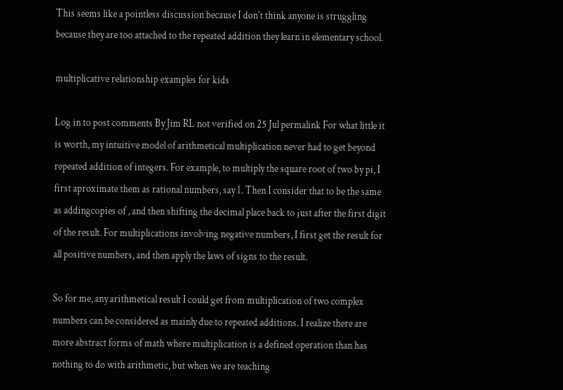This seems like a pointless discussion because I don't think anyone is struggling because they are too attached to the repeated addition they learn in elementary school.

multiplicative relationship examples for kids

Log in to post comments By Jim RL not verified on 25 Jul permalink For what little it is worth, my intuitive model of arithmetical multiplication never had to get beyond repeated addition of integers. For example, to multiply the square root of two by pi, I first aproximate them as rational numbers, say 1. Then I consider that to be the same as addingcopies of , and then shifting the decimal place back to just after the first digit of the result. For multiplications involving negative numbers, I first get the result for all positive numbers, and then apply the laws of signs to the result.

So for me, any arithmetical result I could get from multiplication of two complex numbers can be considered as mainly due to repeated additions. I realize there are more abstract forms of math where multiplication is a defined operation than has nothing to do with arithmetic, but when we are teaching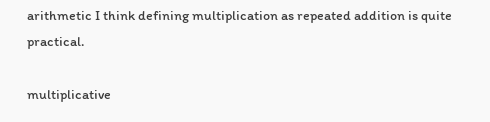arithmetic I think defining multiplication as repeated addition is quite practical.

multiplicative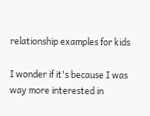relationship examples for kids

I wonder if it's because I was way more interested in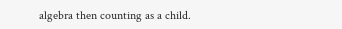algebra then counting as a child.